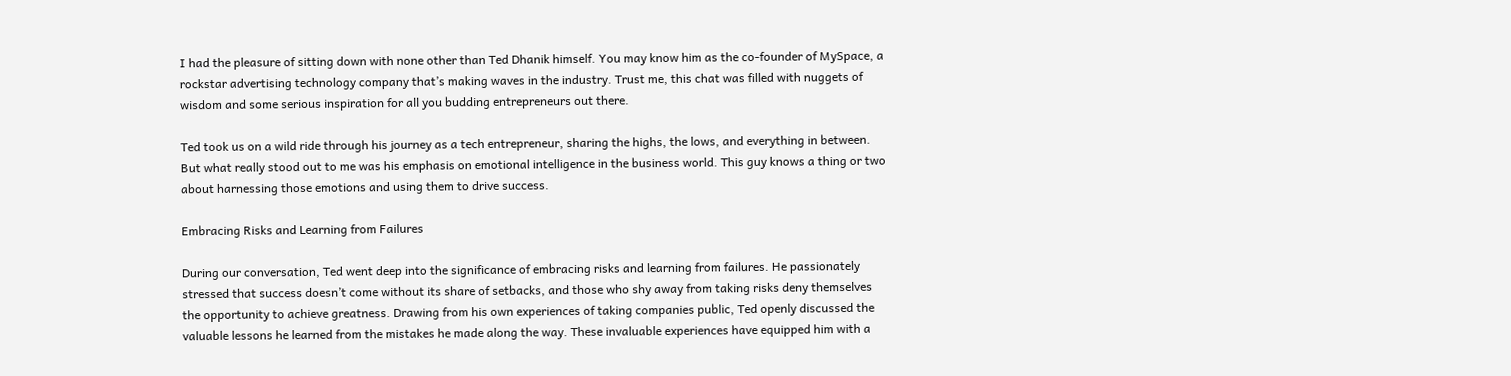I had the pleasure of sitting down with none other than Ted Dhanik himself. You may know him as the co-founder of MySpace, a rockstar advertising technology company that’s making waves in the industry. Trust me, this chat was filled with nuggets of wisdom and some serious inspiration for all you budding entrepreneurs out there.

Ted took us on a wild ride through his journey as a tech entrepreneur, sharing the highs, the lows, and everything in between. But what really stood out to me was his emphasis on emotional intelligence in the business world. This guy knows a thing or two about harnessing those emotions and using them to drive success.

Embracing Risks and Learning from Failures

During our conversation, Ted went deep into the significance of embracing risks and learning from failures. He passionately stressed that success doesn’t come without its share of setbacks, and those who shy away from taking risks deny themselves the opportunity to achieve greatness. Drawing from his own experiences of taking companies public, Ted openly discussed the valuable lessons he learned from the mistakes he made along the way. These invaluable experiences have equipped him with a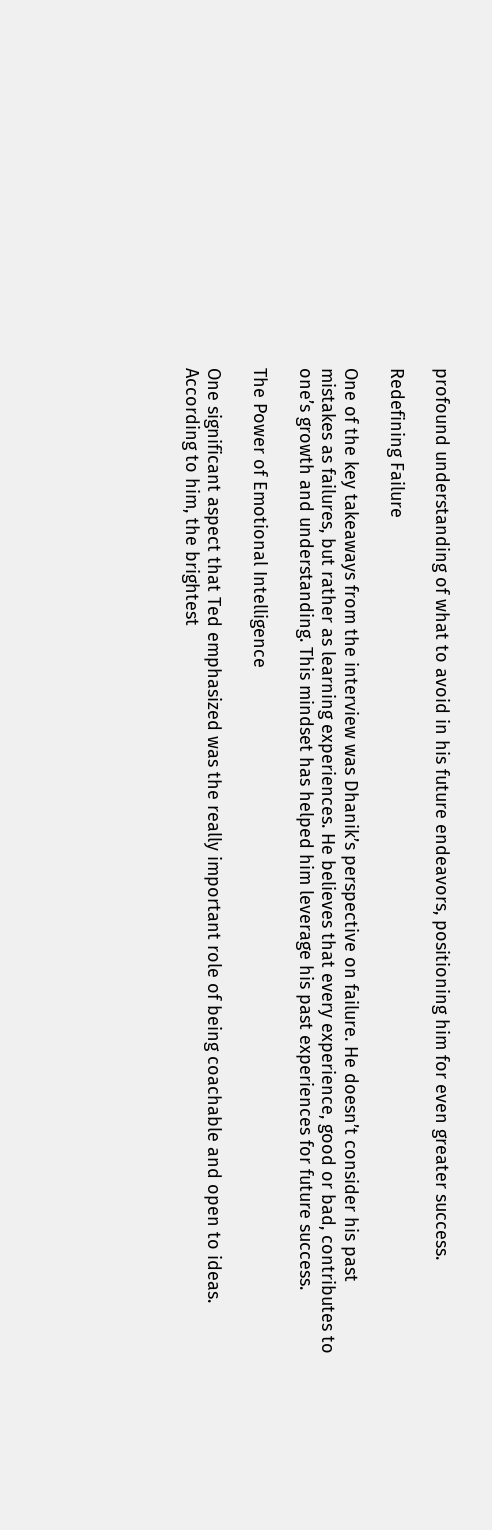profound understanding of what to avoid in his future endeavors, positioning him for even greater success.

Redefining Failure

One of the key takeaways from the interview was Dhanik’s perspective on failure. He doesn’t consider his past mistakes as failures, but rather as learning experiences. He believes that every experience, good or bad, contributes to one’s growth and understanding. This mindset has helped him leverage his past experiences for future success.

The Power of Emotional Intelligence

One significant aspect that Ted emphasized was the really important role of being coachable and open to ideas. According to him, the brightest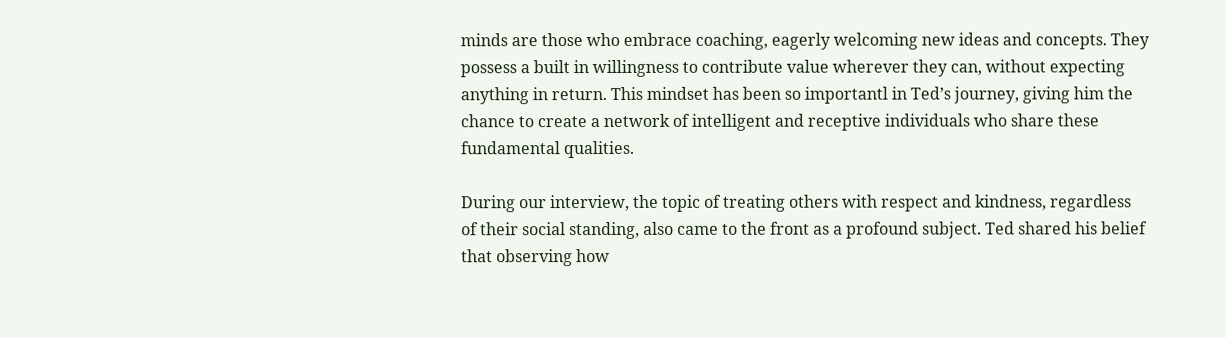minds are those who embrace coaching, eagerly welcoming new ideas and concepts. They possess a built in willingness to contribute value wherever they can, without expecting anything in return. This mindset has been so importantl in Ted’s journey, giving him the chance to create a network of intelligent and receptive individuals who share these fundamental qualities.

During our interview, the topic of treating others with respect and kindness, regardless of their social standing, also came to the front as a profound subject. Ted shared his belief that observing how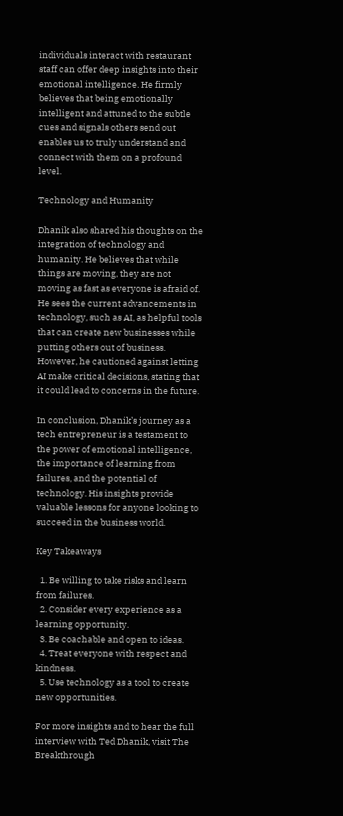individuals interact with restaurant staff can offer deep insights into their emotional intelligence. He firmly believes that being emotionally intelligent and attuned to the subtle cues and signals others send out enables us to truly understand and connect with them on a profound level.

Technology and Humanity

Dhanik also shared his thoughts on the integration of technology and humanity. He believes that while things are moving, they are not moving as fast as everyone is afraid of. He sees the current advancements in technology, such as AI, as helpful tools that can create new businesses while putting others out of business. However, he cautioned against letting AI make critical decisions, stating that it could lead to concerns in the future.

In conclusion, Dhanik’s journey as a tech entrepreneur is a testament to the power of emotional intelligence, the importance of learning from failures, and the potential of technology. His insights provide valuable lessons for anyone looking to succeed in the business world.

Key Takeaways

  1. Be willing to take risks and learn from failures.
  2. Consider every experience as a learning opportunity.
  3. Be coachable and open to ideas.
  4. Treat everyone with respect and kindness.
  5. Use technology as a tool to create new opportunities.

For more insights and to hear the full interview with Ted Dhanik, visit The Breakthrough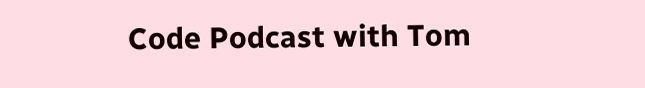Code Podcast with Tom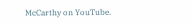McCarthy on YouTube.